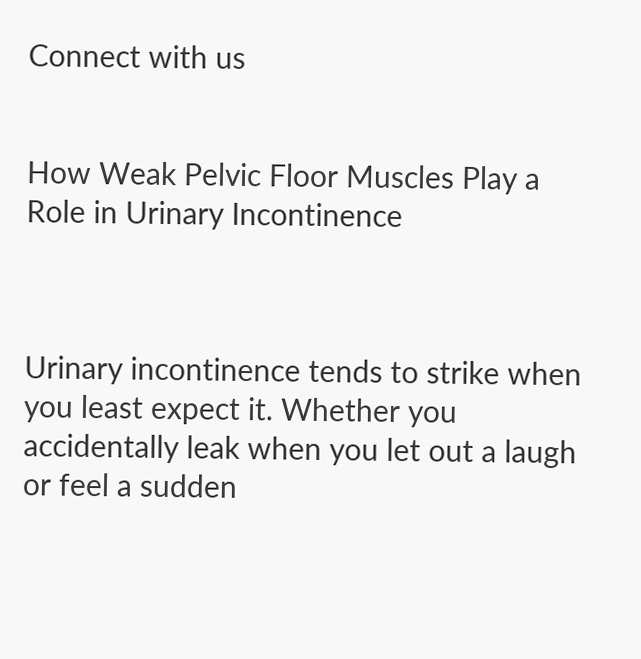Connect with us


How Weak Pelvic Floor Muscles Play a Role in Urinary Incontinence



Urinary incontinence tends to strike when you least expect it. Whether you accidentally leak when you let out a laugh or feel a sudden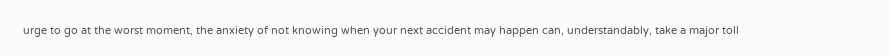urge to go at the worst moment, the anxiety of not knowing when your next accident may happen can, understandably, take a major toll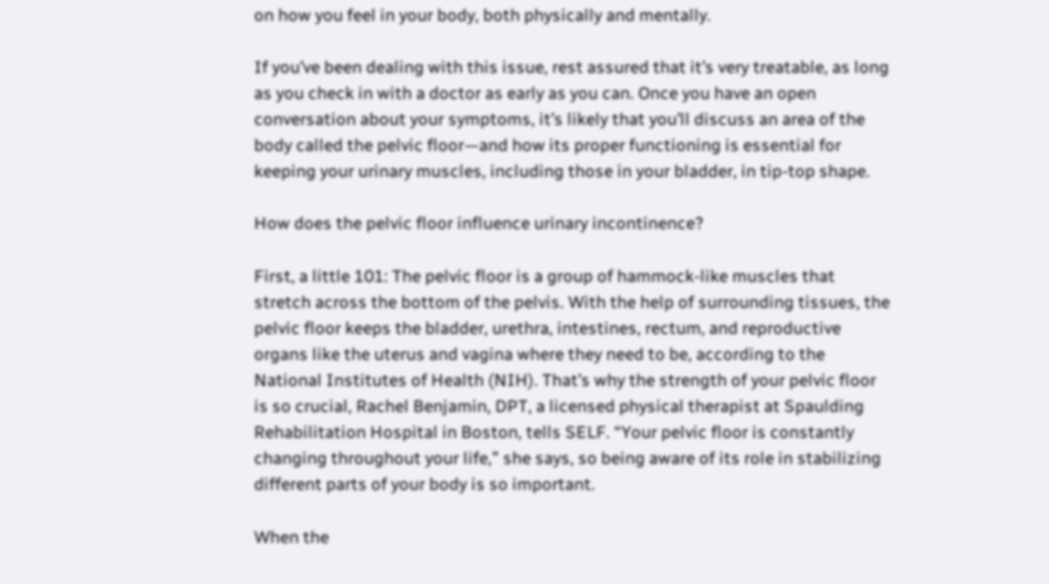on how you feel in your body, both physically and mentally.

If you’ve been dealing with this issue, rest assured that it’s very treatable, as long as you check in with a doctor as early as you can. Once you have an open conversation about your symptoms, it’s likely that you’ll discuss an area of the body called the pelvic floor—and how its proper functioning is essential for keeping your urinary muscles, including those in your bladder, in tip-top shape.

How does the pelvic floor influence urinary incontinence?

First, a little 101: The pelvic floor is a group of hammock-like muscles that stretch across the bottom of the pelvis. With the help of surrounding tissues, the pelvic floor keeps the bladder, urethra, intestines, rectum, and reproductive organs like the uterus and vagina where they need to be, according to the National Institutes of Health (NIH). That’s why the strength of your pelvic floor is so crucial, Rachel Benjamin, DPT, a licensed physical therapist at Spaulding Rehabilitation Hospital in Boston, tells SELF. “Your pelvic floor is constantly changing throughout your life,” she says, so being aware of its role in stabilizing different parts of your body is so important.

When the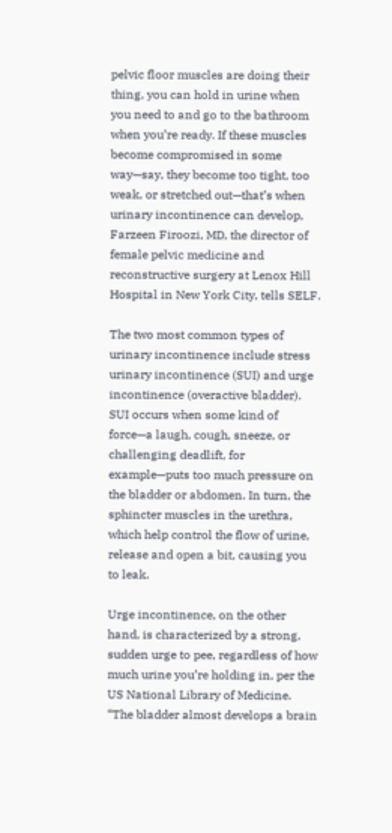pelvic floor muscles are doing their thing, you can hold in urine when you need to and go to the bathroom when you’re ready. If these muscles become compromised in some way—say, they become too tight, too weak, or stretched out—that’s when urinary incontinence can develop, Farzeen Firoozi, MD, the director of female pelvic medicine and reconstructive surgery at Lenox Hill Hospital in New York City, tells SELF.

The two most common types of urinary incontinence include stress urinary incontinence (SUI) and urge incontinence (overactive bladder). SUI occurs when some kind of force—a laugh, cough, sneeze, or challenging deadlift, for example—puts too much pressure on the bladder or abdomen. In turn, the sphincter muscles in the urethra, which help control the flow of urine, release and open a bit, causing you to leak.

Urge incontinence, on the other hand, is characterized by a strong, sudden urge to pee, regardless of how much urine you’re holding in, per the US National Library of Medicine. “The bladder almost develops a brain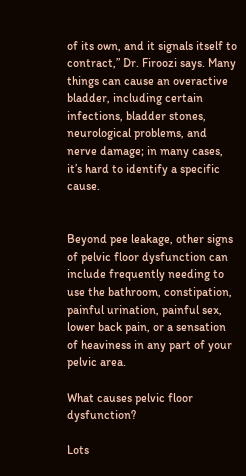of its own, and it signals itself to contract,” Dr. Firoozi says. Many things can cause an overactive bladder, including certain infections, bladder stones, neurological problems, and nerve damage; in many cases, it’s hard to identify a specific cause.


Beyond pee leakage, other signs of pelvic floor dysfunction can include frequently needing to use the bathroom, constipation, painful urination, painful sex, lower back pain, or a sensation of heaviness in any part of your pelvic area.

What causes pelvic floor dysfunction?

Lots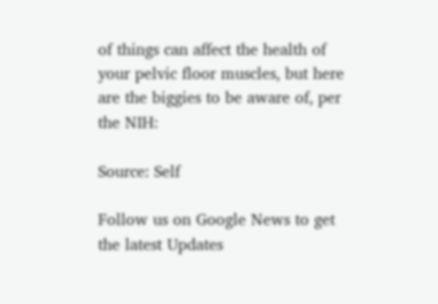of things can affect the health of your pelvic floor muscles, but here are the biggies to be aware of, per the NIH:

Source: Self

Follow us on Google News to get the latest Updates